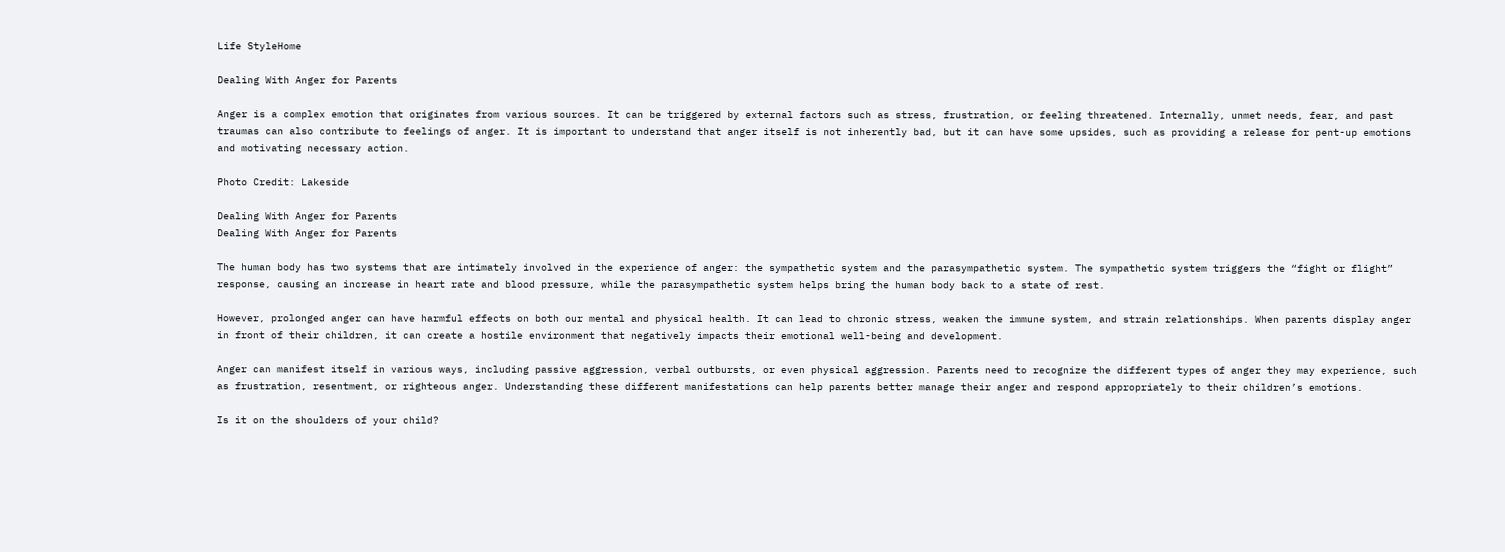Life StyleHome

Dealing With Anger for Parents

Anger is a complex emotion that originates from various sources. It can be triggered by external factors such as stress, frustration, or feeling threatened. Internally, unmet needs, fear, and past traumas can also contribute to feelings of anger. It is important to understand that anger itself is not inherently bad, but it can have some upsides, such as providing a release for pent-up emotions and motivating necessary action.

Photo Credit: Lakeside

Dealing With Anger for Parents
Dealing With Anger for Parents

The human body has two systems that are intimately involved in the experience of anger: the sympathetic system and the parasympathetic system. The sympathetic system triggers the “fight or flight” response, causing an increase in heart rate and blood pressure, while the parasympathetic system helps bring the human body back to a state of rest.

However, prolonged anger can have harmful effects on both our mental and physical health. It can lead to chronic stress, weaken the immune system, and strain relationships. When parents display anger in front of their children, it can create a hostile environment that negatively impacts their emotional well-being and development.

Anger can manifest itself in various ways, including passive aggression, verbal outbursts, or even physical aggression. Parents need to recognize the different types of anger they may experience, such as frustration, resentment, or righteous anger. Understanding these different manifestations can help parents better manage their anger and respond appropriately to their children’s emotions.

Is it on the shoulders of your child?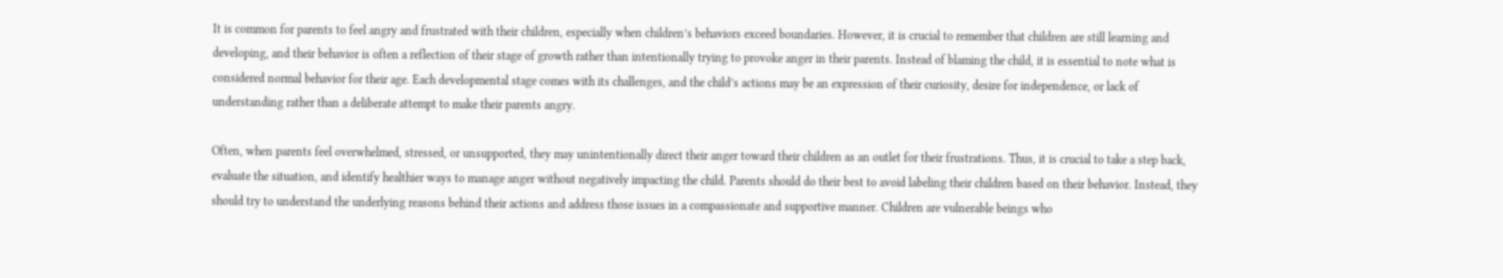It is common for parents to feel angry and frustrated with their children, especially when children’s behaviors exceed boundaries. However, it is crucial to remember that children are still learning and developing, and their behavior is often a reflection of their stage of growth rather than intentionally trying to provoke anger in their parents. Instead of blaming the child, it is essential to note what is considered normal behavior for their age. Each developmental stage comes with its challenges, and the child’s actions may be an expression of their curiosity, desire for independence, or lack of understanding rather than a deliberate attempt to make their parents angry.

Often, when parents feel overwhelmed, stressed, or unsupported, they may unintentionally direct their anger toward their children as an outlet for their frustrations. Thus, it is crucial to take a step back, evaluate the situation, and identify healthier ways to manage anger without negatively impacting the child. Parents should do their best to avoid labeling their children based on their behavior. Instead, they should try to understand the underlying reasons behind their actions and address those issues in a compassionate and supportive manner. Children are vulnerable beings who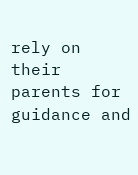rely on their parents for guidance and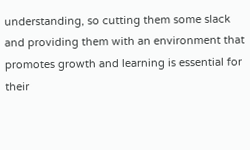understanding, so cutting them some slack and providing them with an environment that promotes growth and learning is essential for their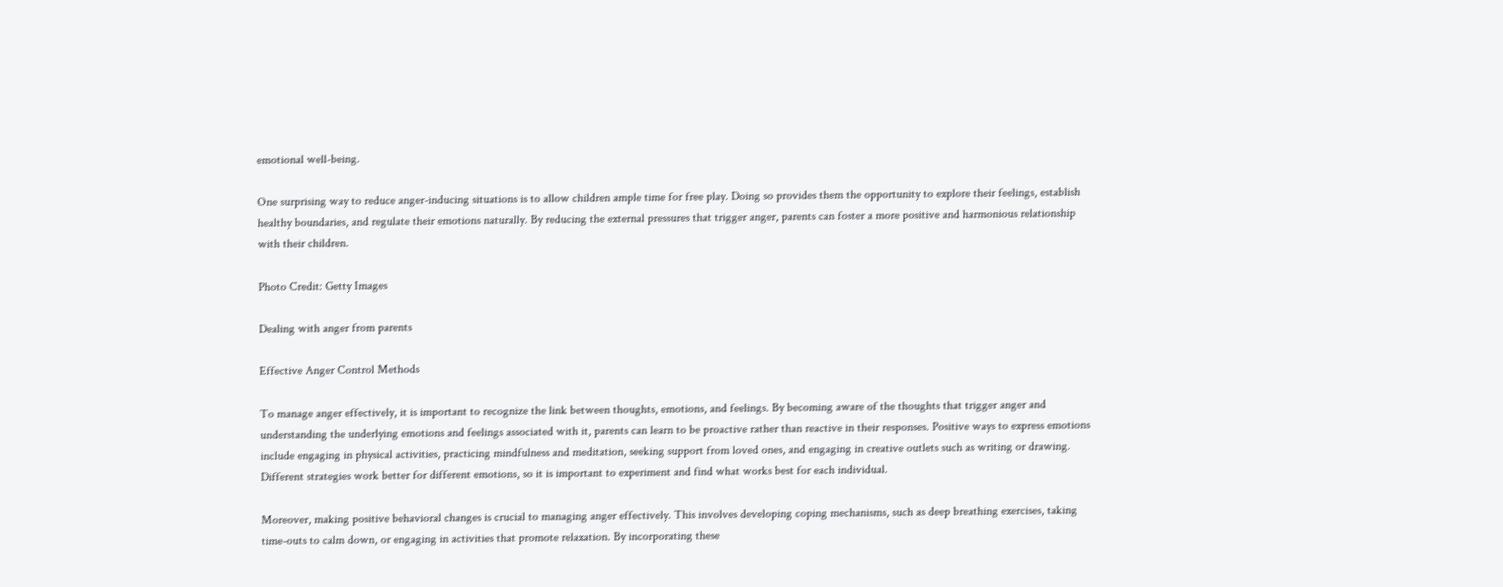emotional well-being.

One surprising way to reduce anger-inducing situations is to allow children ample time for free play. Doing so provides them the opportunity to explore their feelings, establish healthy boundaries, and regulate their emotions naturally. By reducing the external pressures that trigger anger, parents can foster a more positive and harmonious relationship with their children.

Photo Credit: Getty Images

Dealing with anger from parents

Effective Anger Control Methods

To manage anger effectively, it is important to recognize the link between thoughts, emotions, and feelings. By becoming aware of the thoughts that trigger anger and understanding the underlying emotions and feelings associated with it, parents can learn to be proactive rather than reactive in their responses. Positive ways to express emotions include engaging in physical activities, practicing mindfulness and meditation, seeking support from loved ones, and engaging in creative outlets such as writing or drawing. Different strategies work better for different emotions, so it is important to experiment and find what works best for each individual.

Moreover, making positive behavioral changes is crucial to managing anger effectively. This involves developing coping mechanisms, such as deep breathing exercises, taking time-outs to calm down, or engaging in activities that promote relaxation. By incorporating these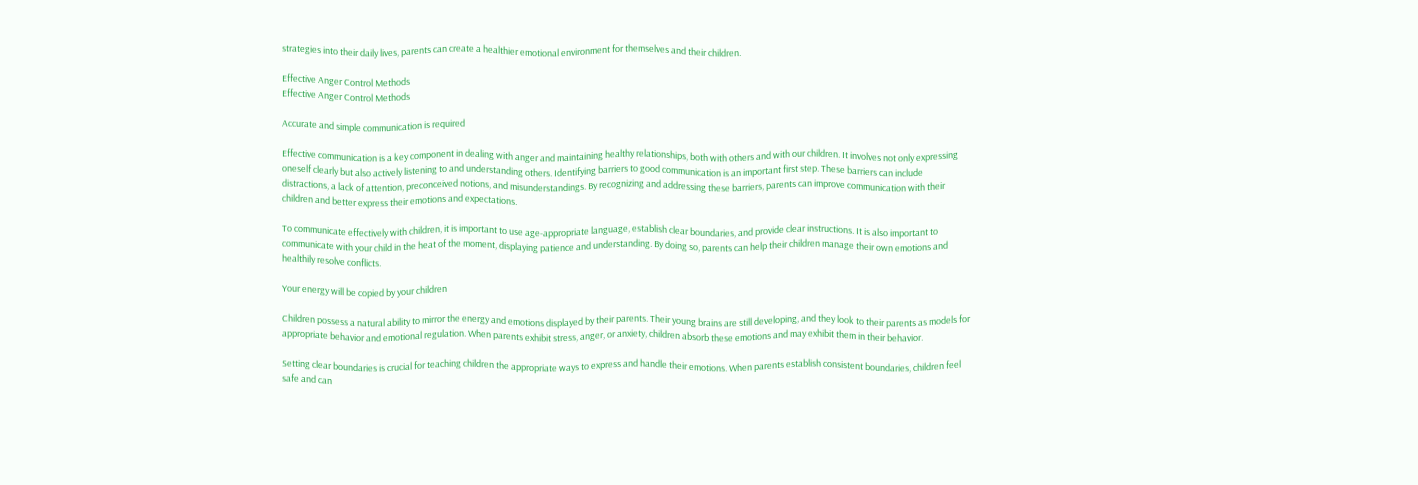strategies into their daily lives, parents can create a healthier emotional environment for themselves and their children.

Effective Anger Control Methods
Effective Anger Control Methods

Accurate and simple communication is required

Effective communication is a key component in dealing with anger and maintaining healthy relationships, both with others and with our children. It involves not only expressing oneself clearly but also actively listening to and understanding others. Identifying barriers to good communication is an important first step. These barriers can include distractions, a lack of attention, preconceived notions, and misunderstandings. By recognizing and addressing these barriers, parents can improve communication with their children and better express their emotions and expectations.

To communicate effectively with children, it is important to use age-appropriate language, establish clear boundaries, and provide clear instructions. It is also important to communicate with your child in the heat of the moment, displaying patience and understanding. By doing so, parents can help their children manage their own emotions and healthily resolve conflicts.

Your energy will be copied by your children

Children possess a natural ability to mirror the energy and emotions displayed by their parents. Their young brains are still developing, and they look to their parents as models for appropriate behavior and emotional regulation. When parents exhibit stress, anger, or anxiety, children absorb these emotions and may exhibit them in their behavior.

Setting clear boundaries is crucial for teaching children the appropriate ways to express and handle their emotions. When parents establish consistent boundaries, children feel safe and can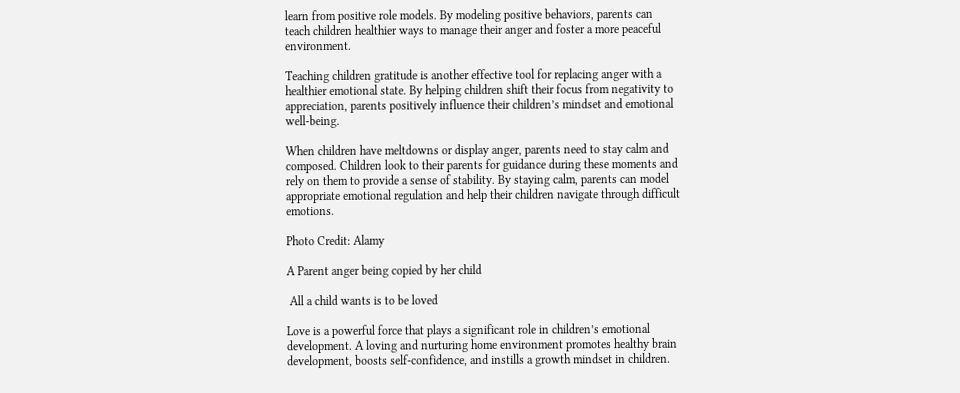learn from positive role models. By modeling positive behaviors, parents can teach children healthier ways to manage their anger and foster a more peaceful environment.

Teaching children gratitude is another effective tool for replacing anger with a healthier emotional state. By helping children shift their focus from negativity to appreciation, parents positively influence their children’s mindset and emotional well-being.

When children have meltdowns or display anger, parents need to stay calm and composed. Children look to their parents for guidance during these moments and rely on them to provide a sense of stability. By staying calm, parents can model appropriate emotional regulation and help their children navigate through difficult emotions.

Photo Credit: Alamy

A Parent anger being copied by her child

 All a child wants is to be loved

Love is a powerful force that plays a significant role in children’s emotional development. A loving and nurturing home environment promotes healthy brain development, boosts self-confidence, and instills a growth mindset in children.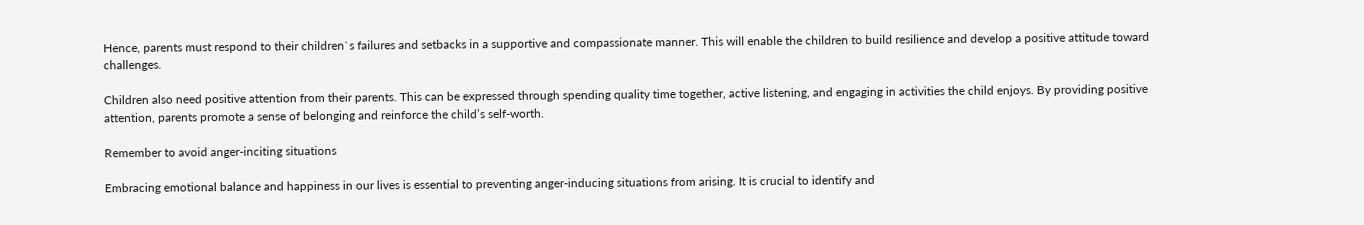Hence, parents must respond to their children`s failures and setbacks in a supportive and compassionate manner. This will enable the children to build resilience and develop a positive attitude toward challenges.

Children also need positive attention from their parents. This can be expressed through spending quality time together, active listening, and engaging in activities the child enjoys. By providing positive attention, parents promote a sense of belonging and reinforce the child’s self-worth.

Remember to avoid anger-inciting situations

Embracing emotional balance and happiness in our lives is essential to preventing anger-inducing situations from arising. It is crucial to identify and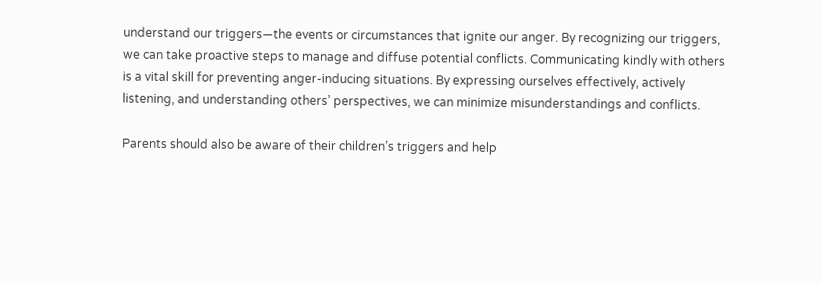understand our triggers—the events or circumstances that ignite our anger. By recognizing our triggers, we can take proactive steps to manage and diffuse potential conflicts. Communicating kindly with others is a vital skill for preventing anger-inducing situations. By expressing ourselves effectively, actively listening, and understanding others’ perspectives, we can minimize misunderstandings and conflicts.

Parents should also be aware of their children’s triggers and help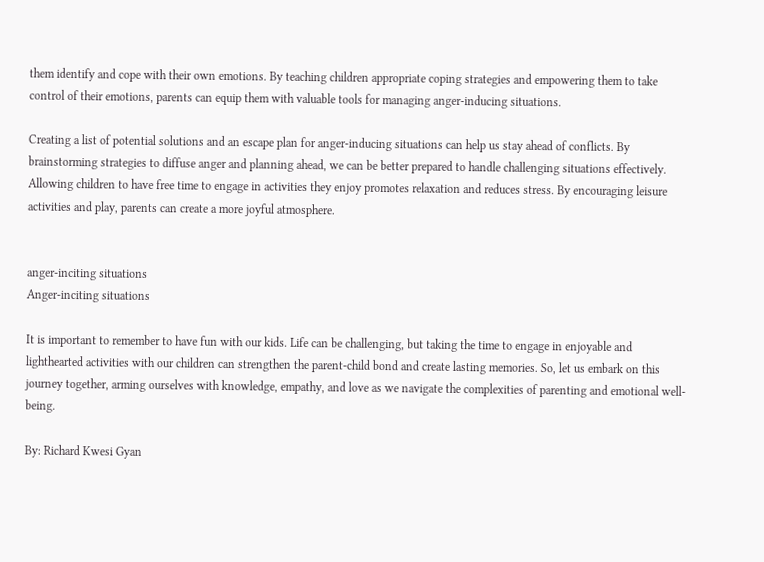them identify and cope with their own emotions. By teaching children appropriate coping strategies and empowering them to take control of their emotions, parents can equip them with valuable tools for managing anger-inducing situations.

Creating a list of potential solutions and an escape plan for anger-inducing situations can help us stay ahead of conflicts. By brainstorming strategies to diffuse anger and planning ahead, we can be better prepared to handle challenging situations effectively. Allowing children to have free time to engage in activities they enjoy promotes relaxation and reduces stress. By encouraging leisure activities and play, parents can create a more joyful atmosphere.


anger-inciting situations
Anger-inciting situations

It is important to remember to have fun with our kids. Life can be challenging, but taking the time to engage in enjoyable and lighthearted activities with our children can strengthen the parent-child bond and create lasting memories. So, let us embark on this journey together, arming ourselves with knowledge, empathy, and love as we navigate the complexities of parenting and emotional well-being.

By: Richard Kwesi Gyan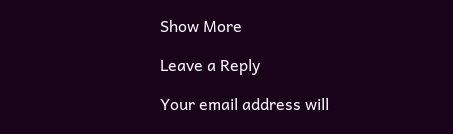Show More

Leave a Reply

Your email address will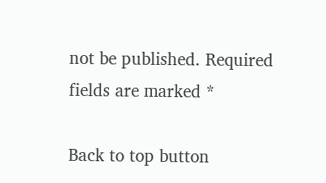not be published. Required fields are marked *

Back to top button